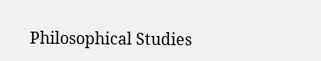Philosophical Studies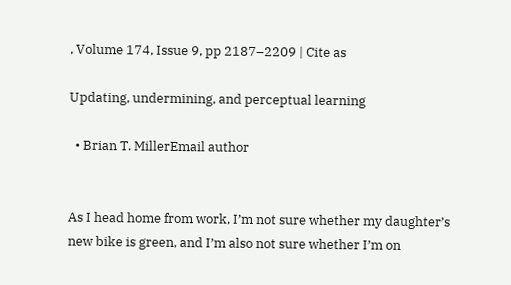, Volume 174, Issue 9, pp 2187–2209 | Cite as

Updating, undermining, and perceptual learning

  • Brian T. MillerEmail author


As I head home from work, I’m not sure whether my daughter’s new bike is green, and I’m also not sure whether I’m on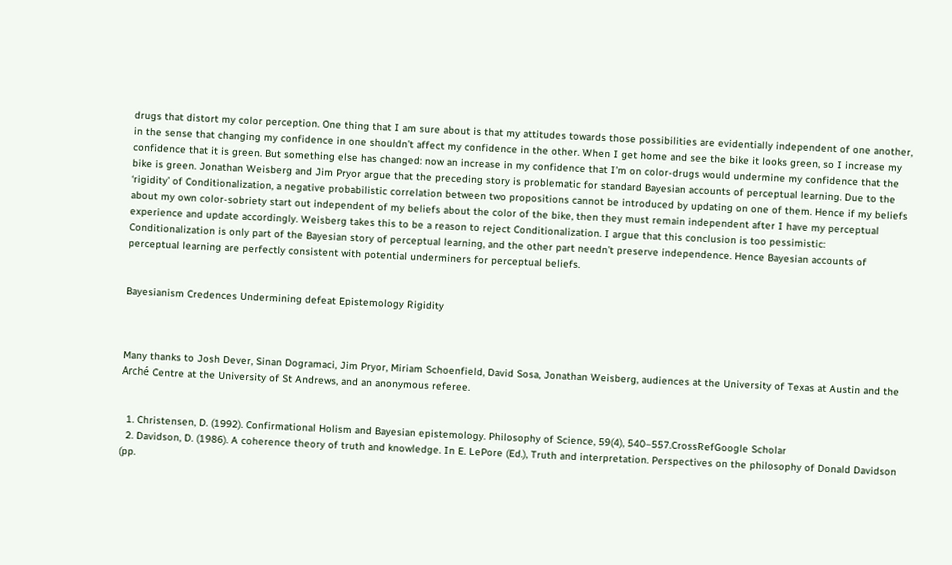drugs that distort my color perception. One thing that I am sure about is that my attitudes towards those possibilities are evidentially independent of one another, in the sense that changing my confidence in one shouldn’t affect my confidence in the other. When I get home and see the bike it looks green, so I increase my confidence that it is green. But something else has changed: now an increase in my confidence that I’m on color-drugs would undermine my confidence that the bike is green. Jonathan Weisberg and Jim Pryor argue that the preceding story is problematic for standard Bayesian accounts of perceptual learning. Due to the ‘rigidity’ of Conditionalization, a negative probabilistic correlation between two propositions cannot be introduced by updating on one of them. Hence if my beliefs about my own color-sobriety start out independent of my beliefs about the color of the bike, then they must remain independent after I have my perceptual experience and update accordingly. Weisberg takes this to be a reason to reject Conditionalization. I argue that this conclusion is too pessimistic: Conditionalization is only part of the Bayesian story of perceptual learning, and the other part needn’t preserve independence. Hence Bayesian accounts of perceptual learning are perfectly consistent with potential underminers for perceptual beliefs.


Bayesianism Credences Undermining defeat Epistemology Rigidity



Many thanks to Josh Dever, Sinan Dogramaci, Jim Pryor, Miriam Schoenfield, David Sosa, Jonathan Weisberg, audiences at the University of Texas at Austin and the Arché Centre at the University of St Andrews, and an anonymous referee.


  1. Christensen, D. (1992). Confirmational Holism and Bayesian epistemology. Philosophy of Science, 59(4), 540–557.CrossRefGoogle Scholar
  2. Davidson, D. (1986). A coherence theory of truth and knowledge. In E. LePore (Ed.), Truth and interpretation. Perspectives on the philosophy of Donald Davidson (pp.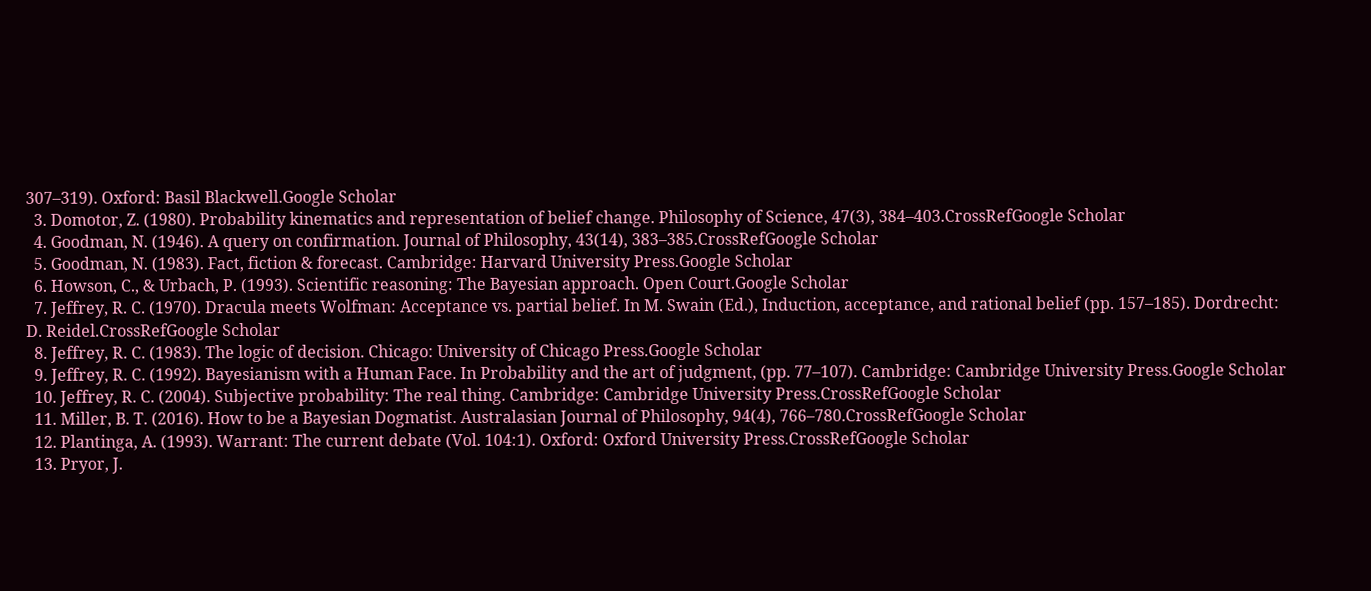307–319). Oxford: Basil Blackwell.Google Scholar
  3. Domotor, Z. (1980). Probability kinematics and representation of belief change. Philosophy of Science, 47(3), 384–403.CrossRefGoogle Scholar
  4. Goodman, N. (1946). A query on confirmation. Journal of Philosophy, 43(14), 383–385.CrossRefGoogle Scholar
  5. Goodman, N. (1983). Fact, fiction & forecast. Cambridge: Harvard University Press.Google Scholar
  6. Howson, C., & Urbach, P. (1993). Scientific reasoning: The Bayesian approach. Open Court.Google Scholar
  7. Jeffrey, R. C. (1970). Dracula meets Wolfman: Acceptance vs. partial belief. In M. Swain (Ed.), Induction, acceptance, and rational belief (pp. 157–185). Dordrecht: D. Reidel.CrossRefGoogle Scholar
  8. Jeffrey, R. C. (1983). The logic of decision. Chicago: University of Chicago Press.Google Scholar
  9. Jeffrey, R. C. (1992). Bayesianism with a Human Face. In Probability and the art of judgment, (pp. 77–107). Cambridge: Cambridge University Press.Google Scholar
  10. Jeffrey, R. C. (2004). Subjective probability: The real thing. Cambridge: Cambridge University Press.CrossRefGoogle Scholar
  11. Miller, B. T. (2016). How to be a Bayesian Dogmatist. Australasian Journal of Philosophy, 94(4), 766–780.CrossRefGoogle Scholar
  12. Plantinga, A. (1993). Warrant: The current debate (Vol. 104:1). Oxford: Oxford University Press.CrossRefGoogle Scholar
  13. Pryor, J.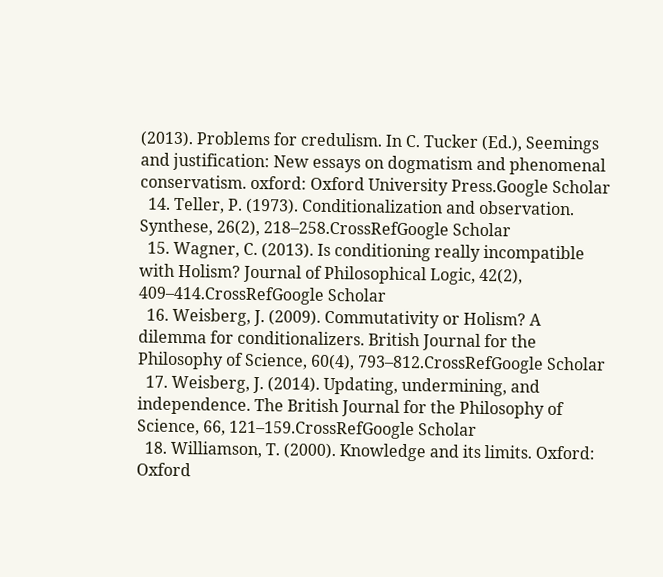(2013). Problems for credulism. In C. Tucker (Ed.), Seemings and justification: New essays on dogmatism and phenomenal conservatism. oxford: Oxford University Press.Google Scholar
  14. Teller, P. (1973). Conditionalization and observation. Synthese, 26(2), 218–258.CrossRefGoogle Scholar
  15. Wagner, C. (2013). Is conditioning really incompatible with Holism? Journal of Philosophical Logic, 42(2), 409–414.CrossRefGoogle Scholar
  16. Weisberg, J. (2009). Commutativity or Holism? A dilemma for conditionalizers. British Journal for the Philosophy of Science, 60(4), 793–812.CrossRefGoogle Scholar
  17. Weisberg, J. (2014). Updating, undermining, and independence. The British Journal for the Philosophy of Science, 66, 121–159.CrossRefGoogle Scholar
  18. Williamson, T. (2000). Knowledge and its limits. Oxford: Oxford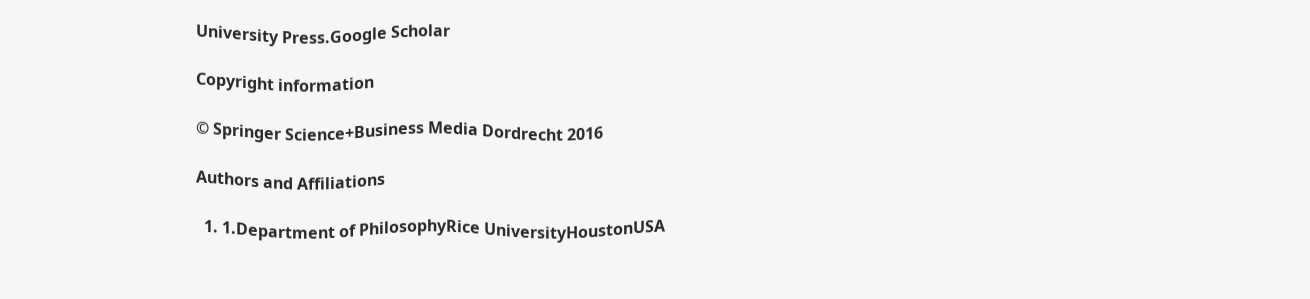University Press.Google Scholar

Copyright information

© Springer Science+Business Media Dordrecht 2016

Authors and Affiliations

  1. 1.Department of PhilosophyRice UniversityHoustonUSA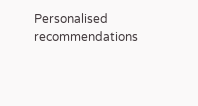Personalised recommendations